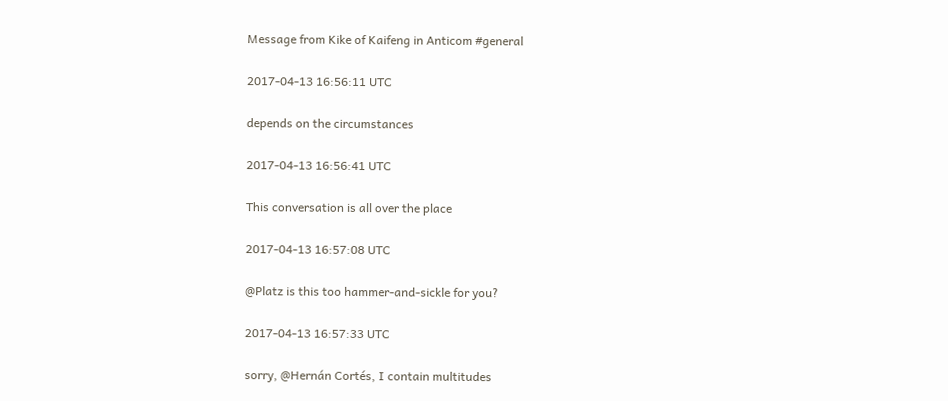Message from Kike of Kaifeng in Anticom #general

2017-04-13 16:56:11 UTC

depends on the circumstances

2017-04-13 16:56:41 UTC

This conversation is all over the place

2017-04-13 16:57:08 UTC

@Platz is this too hammer-and-sickle for you?

2017-04-13 16:57:33 UTC

sorry, @Hernán Cortés, I contain multitudes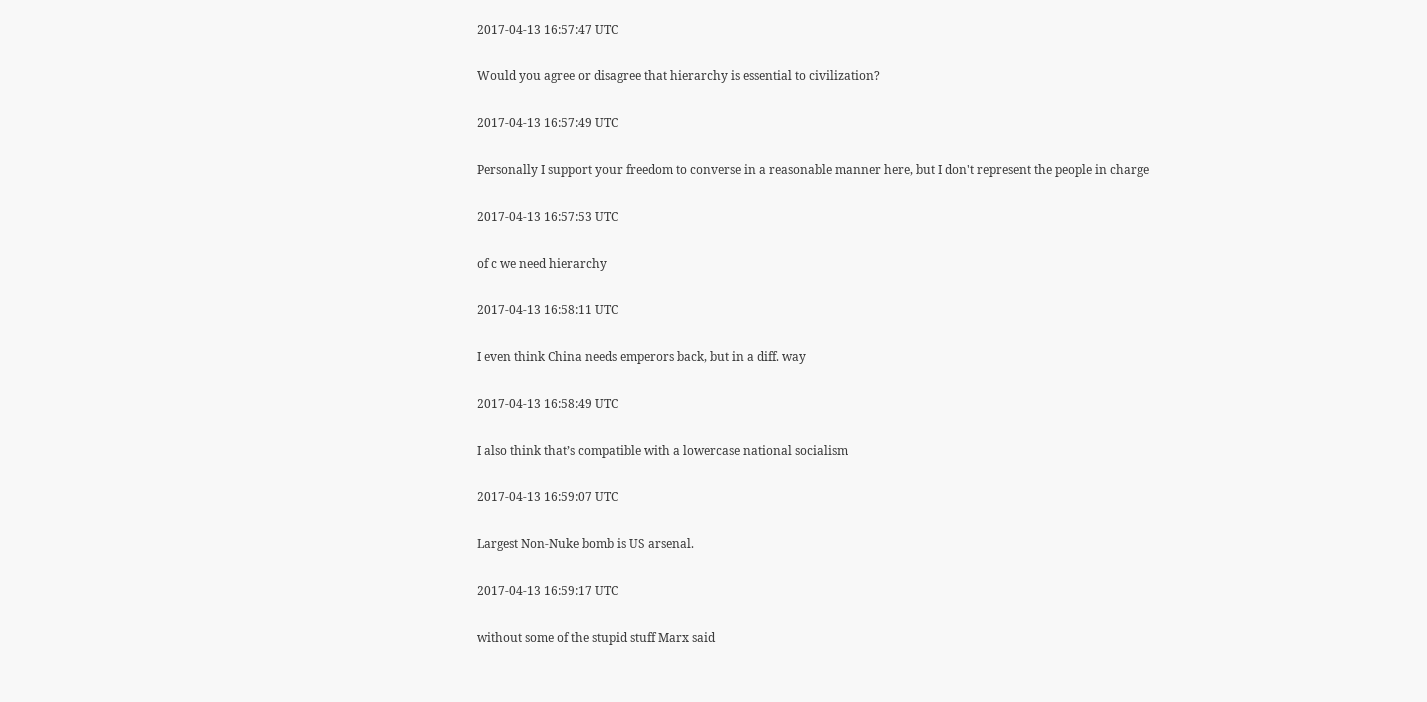2017-04-13 16:57:47 UTC

Would you agree or disagree that hierarchy is essential to civilization?

2017-04-13 16:57:49 UTC

Personally I support your freedom to converse in a reasonable manner here, but I don't represent the people in charge

2017-04-13 16:57:53 UTC

of c we need hierarchy

2017-04-13 16:58:11 UTC

I even think China needs emperors back, but in a diff. way

2017-04-13 16:58:49 UTC

I also think that’s compatible with a lowercase national socialism

2017-04-13 16:59:07 UTC

Largest Non-Nuke bomb is US arsenal.

2017-04-13 16:59:17 UTC

without some of the stupid stuff Marx said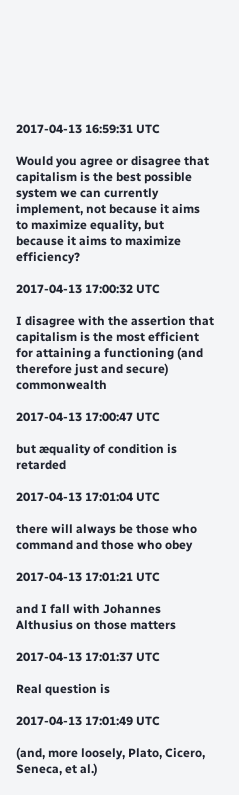2017-04-13 16:59:31 UTC

Would you agree or disagree that capitalism is the best possible system we can currently implement, not because it aims to maximize equality, but because it aims to maximize efficiency?

2017-04-13 17:00:32 UTC

I disagree with the assertion that capitalism is the most efficient for attaining a functioning (and therefore just and secure) commonwealth

2017-04-13 17:00:47 UTC

but æquality of condition is retarded

2017-04-13 17:01:04 UTC

there will always be those who command and those who obey

2017-04-13 17:01:21 UTC

and I fall with Johannes Althusius on those matters

2017-04-13 17:01:37 UTC

Real question is

2017-04-13 17:01:49 UTC

(and, more loosely, Plato, Cicero, Seneca, et al.)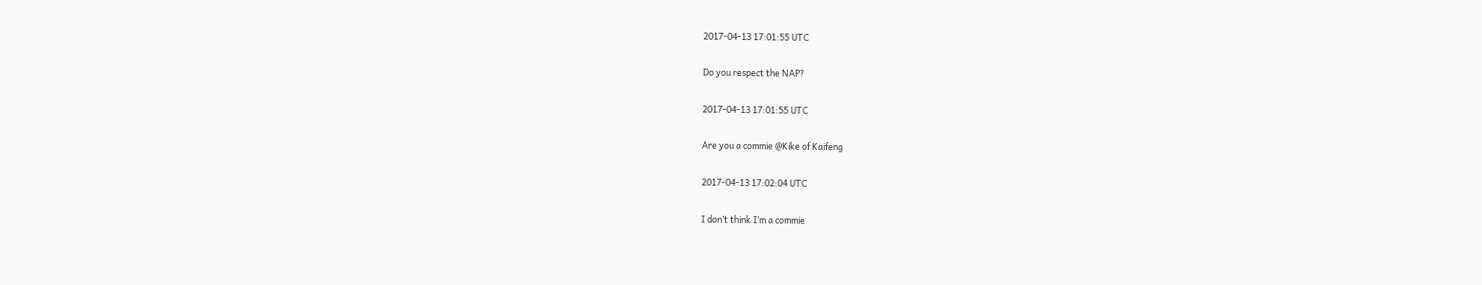2017-04-13 17:01:55 UTC

Do you respect the NAP?

2017-04-13 17:01:55 UTC

Are you a commie @Kike of Kaifeng

2017-04-13 17:02:04 UTC

I don’t think I’m a commie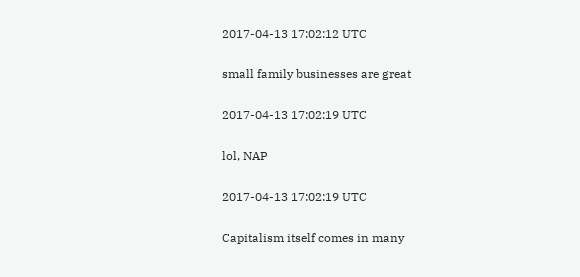2017-04-13 17:02:12 UTC

small family businesses are great

2017-04-13 17:02:19 UTC

lol, NAP

2017-04-13 17:02:19 UTC

Capitalism itself comes in many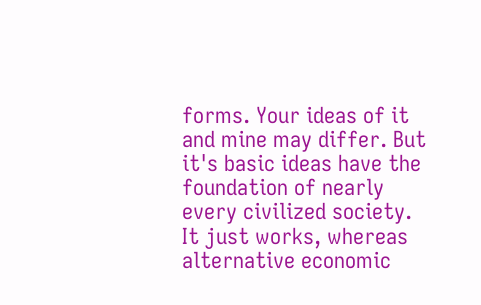forms. Your ideas of it and mine may differ. But it's basic ideas have the foundation of nearly every civilized society. It just works, whereas alternative economic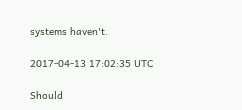systems haven't.

2017-04-13 17:02:35 UTC

Should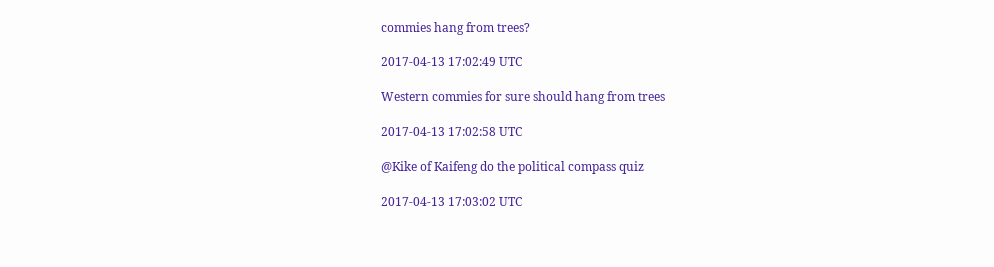commies hang from trees?

2017-04-13 17:02:49 UTC

Western commies for sure should hang from trees

2017-04-13 17:02:58 UTC

@Kike of Kaifeng do the political compass quiz

2017-04-13 17:03:02 UTC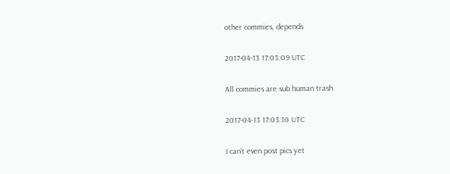other commies, depends

2017-04-13 17:03:09 UTC

All commies are sub human trash

2017-04-13 17:03:10 UTC

I can’t even post pics yet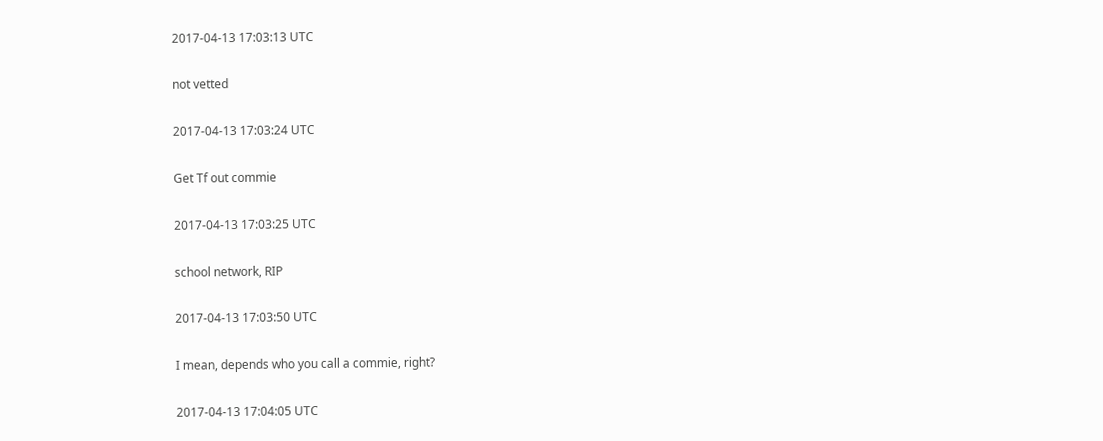2017-04-13 17:03:13 UTC

not vetted

2017-04-13 17:03:24 UTC

Get Tf out commie

2017-04-13 17:03:25 UTC

school network, RIP

2017-04-13 17:03:50 UTC

I mean, depends who you call a commie, right?

2017-04-13 17:04:05 UTC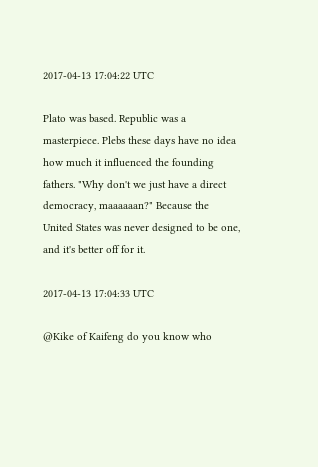2017-04-13 17:04:22 UTC

Plato was based. Republic was a masterpiece. Plebs these days have no idea how much it influenced the founding fathers. "Why don't we just have a direct democracy, maaaaaan?" Because the United States was never designed to be one, and it's better off for it.

2017-04-13 17:04:33 UTC

@Kike of Kaifeng do you know who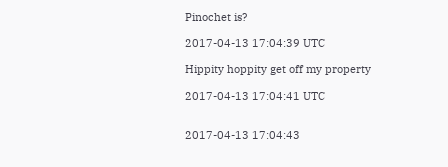Pinochet is?

2017-04-13 17:04:39 UTC

Hippity hoppity get off my property

2017-04-13 17:04:41 UTC


2017-04-13 17:04:43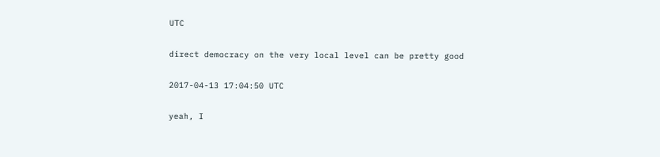UTC

direct democracy on the very local level can be pretty good

2017-04-13 17:04:50 UTC

yeah, I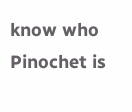know who Pinochet is